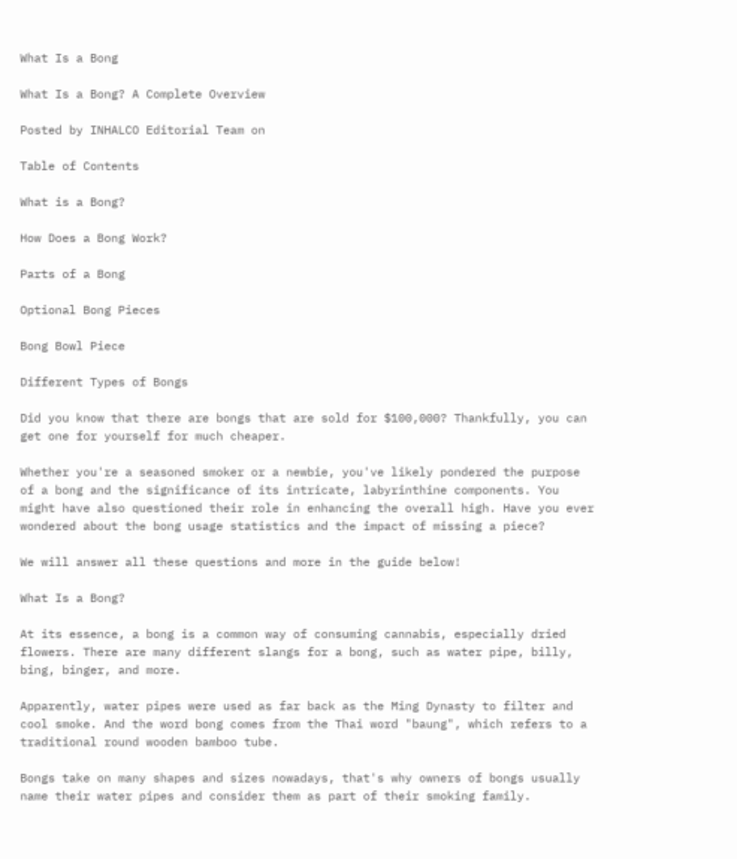What Is a Bong

What Is a Bong? A Complete Overview

Posted by INHALCO Editorial Team on

Table of Contents

What is a Bong?

How Does a Bong Work?

Parts of a Bong

Optional Bong Pieces

Bong Bowl Piece

Different Types of Bongs

Did you know that there are bongs that are sold for $100,000? Thankfully, you can get one for yourself for much cheaper.

Whether you're a seasoned smoker or a newbie, you've likely pondered the purpose of a bong and the significance of its intricate, labyrinthine components. You might have also questioned their role in enhancing the overall high. Have you ever wondered about the bong usage statistics and the impact of missing a piece?

We will answer all these questions and more in the guide below!

What Is a Bong?

At its essence, a bong is a common way of consuming cannabis, especially dried flowers. There are many different slangs for a bong, such as water pipe, billy, bing, binger, and more.

Apparently, water pipes were used as far back as the Ming Dynasty to filter and cool smoke. And the word bong comes from the Thai word "baung", which refers to a traditional round wooden bamboo tube.

Bongs take on many shapes and sizes nowadays, that's why owners of bongs usually name their water pipes and consider them as part of their smoking family.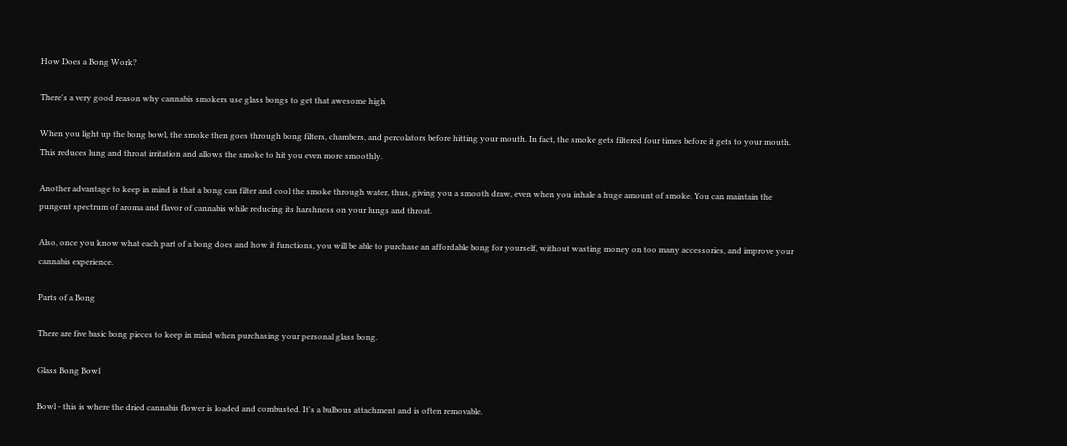How Does a Bong Work?

There's a very good reason why cannabis smokers use glass bongs to get that awesome high

When you light up the bong bowl, the smoke then goes through bong filters, chambers, and percolators before hitting your mouth. In fact, the smoke gets filtered four times before it gets to your mouth. This reduces lung and throat irritation and allows the smoke to hit you even more smoothly.

Another advantage to keep in mind is that a bong can filter and cool the smoke through water, thus, giving you a smooth draw, even when you inhale a huge amount of smoke. You can maintain the pungent spectrum of aroma and flavor of cannabis while reducing its harshness on your lungs and throat.

Also, once you know what each part of a bong does and how it functions, you will be able to purchase an affordable bong for yourself, without wasting money on too many accessories, and improve your cannabis experience.

Parts of a Bong

There are five basic bong pieces to keep in mind when purchasing your personal glass bong.

Glass Bong Bowl

Bowl - this is where the dried cannabis flower is loaded and combusted. It's a bulbous attachment and is often removable.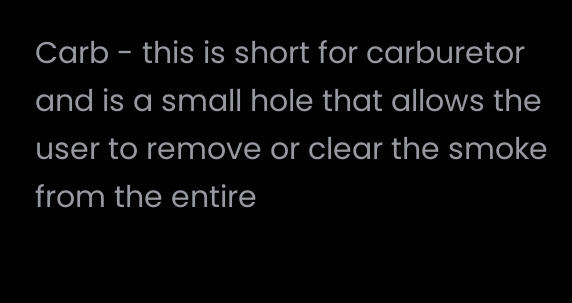Carb - this is short for carburetor and is a small hole that allows the user to remove or clear the smoke from the entire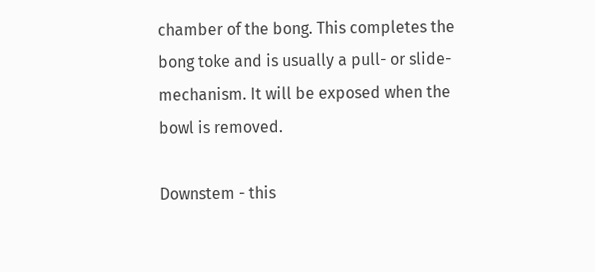chamber of the bong. This completes the bong toke and is usually a pull- or slide- mechanism. It will be exposed when the bowl is removed.

Downstem - this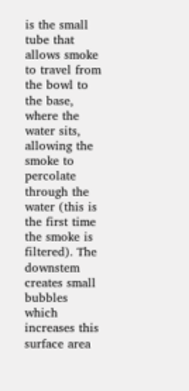is the small tube that allows smoke to travel from the bowl to the base, where the water sits, allowing the smoke to percolate through the water (this is the first time the smoke is filtered). The downstem creates small bubbles which increases this surface area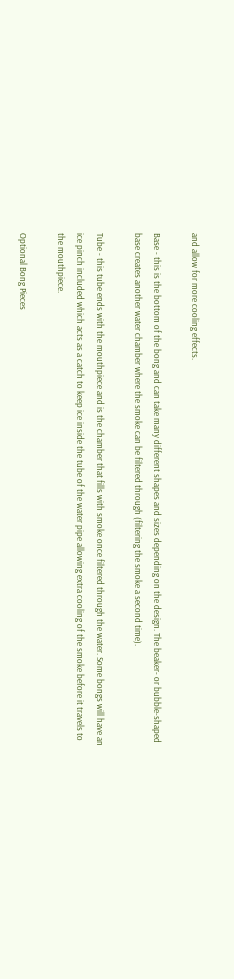and allow for more cooling effects.

Base - this is the bottom of the bong and can take many different shapes and sizes depending on the design. The beaker- or bubble-shaped base creates another water chamber where the smoke can be filtered through (filtering the smoke a second time).

Tube - this tube ends with the mouthpiece and is the chamber that fills with smoke once filtered through the water. Some bongs will have an ice pinch included which acts as a catch to keep ice inside the tube of the water pipe allowing extra cooling of the smoke before it travels to the mouthpiece.

Optional Bong Pieces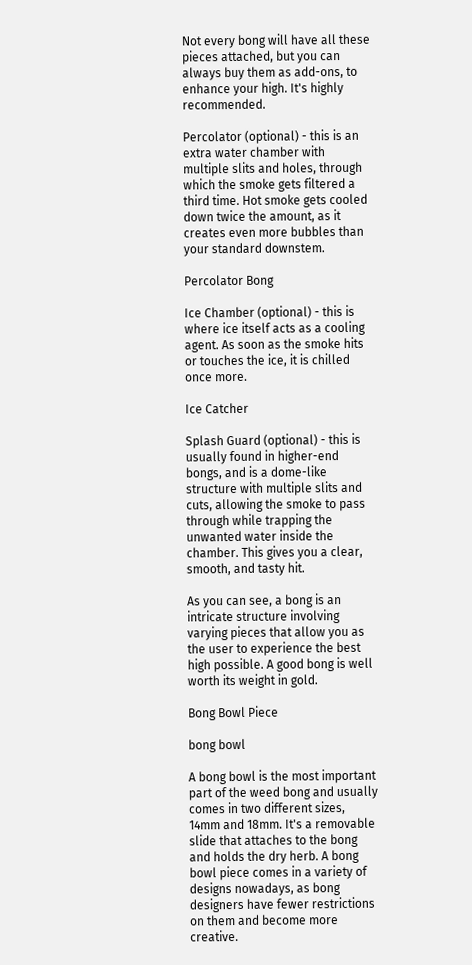Not every bong will have all these pieces attached, but you can always buy them as add-ons, to enhance your high. It's highly recommended.

Percolator (optional) - this is an extra water chamber with multiple slits and holes, through which the smoke gets filtered a third time. Hot smoke gets cooled down twice the amount, as it creates even more bubbles than your standard downstem.

Percolator Bong

Ice Chamber (optional) - this is where ice itself acts as a cooling agent. As soon as the smoke hits or touches the ice, it is chilled once more.

Ice Catcher

Splash Guard (optional) - this is usually found in higher-end bongs, and is a dome-like structure with multiple slits and cuts, allowing the smoke to pass through while trapping the unwanted water inside the chamber. This gives you a clear, smooth, and tasty hit.

As you can see, a bong is an intricate structure involving varying pieces that allow you as the user to experience the best high possible. A good bong is well worth its weight in gold.

Bong Bowl Piece

bong bowl

A bong bowl is the most important part of the weed bong and usually comes in two different sizes, 14mm and 18mm. It's a removable slide that attaches to the bong and holds the dry herb. A bong bowl piece comes in a variety of designs nowadays, as bong designers have fewer restrictions on them and become more creative.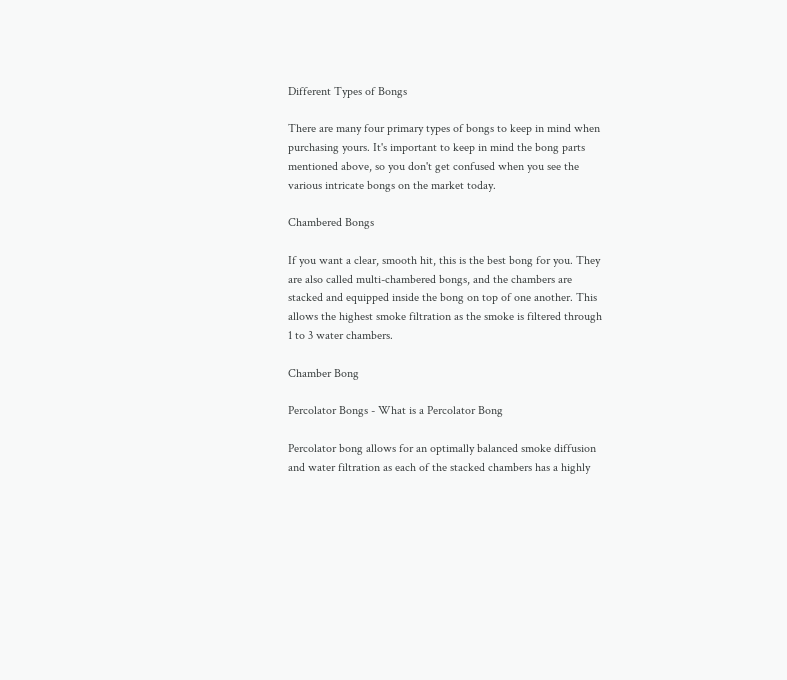Different Types of Bongs

There are many four primary types of bongs to keep in mind when purchasing yours. It's important to keep in mind the bong parts mentioned above, so you don't get confused when you see the various intricate bongs on the market today.

Chambered Bongs

If you want a clear, smooth hit, this is the best bong for you. They are also called multi-chambered bongs, and the chambers are stacked and equipped inside the bong on top of one another. This allows the highest smoke filtration as the smoke is filtered through 1 to 3 water chambers.

Chamber Bong

Percolator Bongs - What is a Percolator Bong

Percolator bong allows for an optimally balanced smoke diffusion and water filtration as each of the stacked chambers has a highly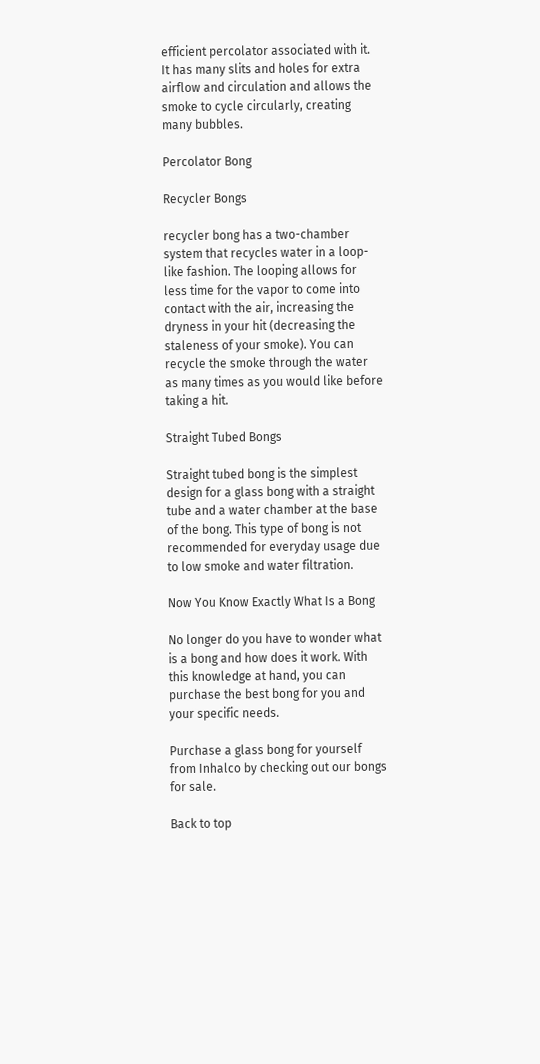efficient percolator associated with it. It has many slits and holes for extra airflow and circulation and allows the smoke to cycle circularly, creating many bubbles.

Percolator Bong

Recycler Bongs

recycler bong has a two-chamber system that recycles water in a loop-like fashion. The looping allows for less time for the vapor to come into contact with the air, increasing the dryness in your hit (decreasing the staleness of your smoke). You can recycle the smoke through the water as many times as you would like before taking a hit.

Straight Tubed Bongs

Straight tubed bong is the simplest design for a glass bong with a straight tube and a water chamber at the base of the bong. This type of bong is not recommended for everyday usage due to low smoke and water filtration.

Now You Know Exactly What Is a Bong

No longer do you have to wonder what is a bong and how does it work. With this knowledge at hand, you can purchase the best bong for you and your specific needs.

Purchase a glass bong for yourself from Inhalco by checking out our bongs for sale.

Back to top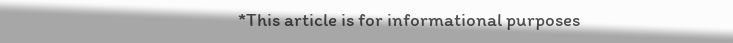*This article is for informational purposes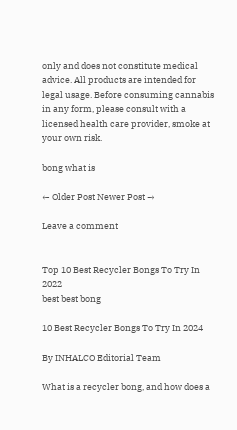only and does not constitute medical advice. All products are intended for legal usage. Before consuming cannabis in any form, please consult with a licensed health care provider, smoke at your own risk.

bong what is

← Older Post Newer Post →

Leave a comment


Top 10 Best Recycler Bongs To Try In 2022
best best bong

10 Best Recycler Bongs To Try In 2024

By INHALCO Editorial Team

What is a recycler bong, and how does a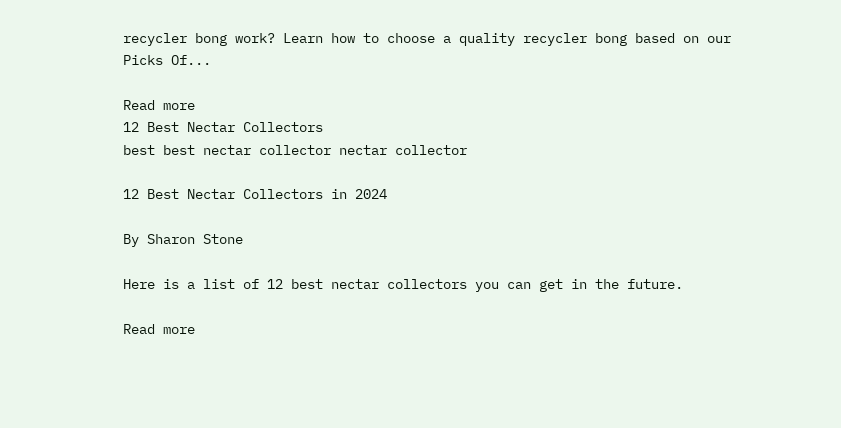recycler bong work? Learn how to choose a quality recycler bong based on our Picks Of...

Read more
12 Best Nectar Collectors
best best nectar collector nectar collector

12 Best Nectar Collectors in 2024

By Sharon Stone

Here is a list of 12 best nectar collectors you can get in the future.

Read more